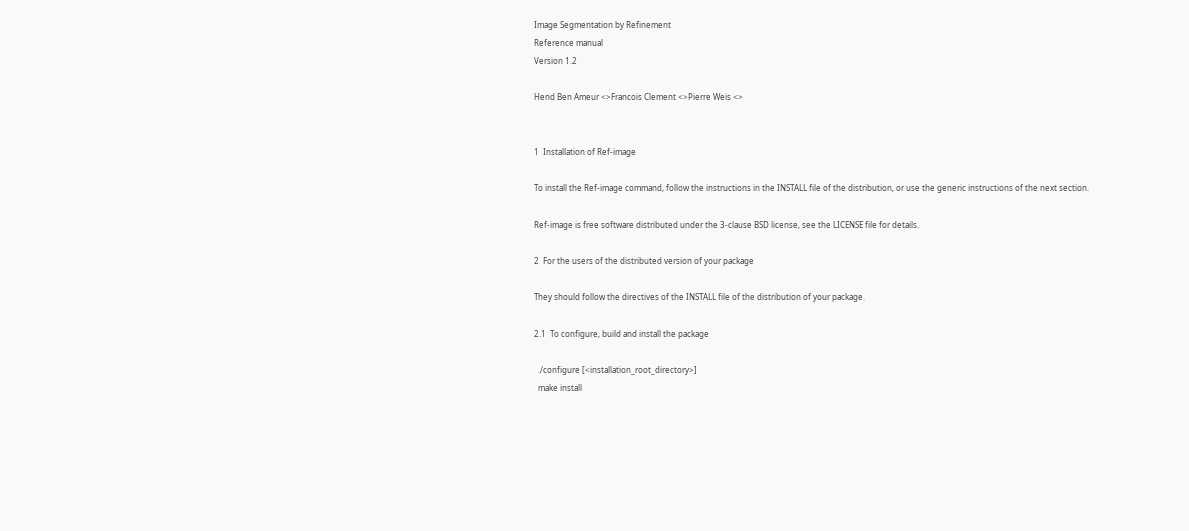Image Segmentation by Refinement
Reference manual
Version 1.2

Hend Ben Ameur <>Francois Clement <>Pierre Weis <>


1  Installation of Ref-image

To install the Ref-image command, follow the instructions in the INSTALL file of the distribution, or use the generic instructions of the next section.

Ref-image is free software distributed under the 3-clause BSD license, see the LICENSE file for details.

2  For the users of the distributed version of your package

They should follow the directives of the INSTALL file of the distribution of your package.

2.1  To configure, build and install the package

  ./configure [<installation_root_directory>]
  make install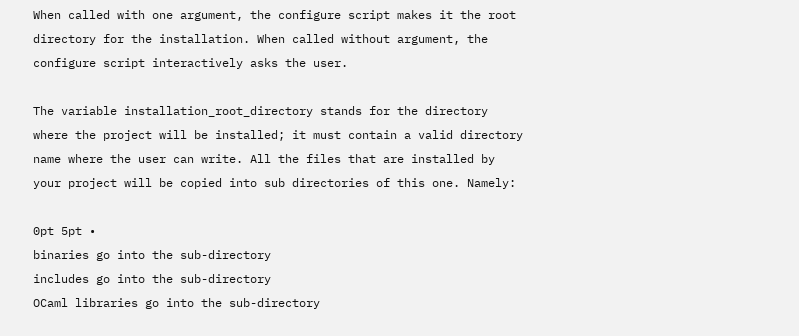When called with one argument, the configure script makes it the root directory for the installation. When called without argument, the configure script interactively asks the user.

The variable installation_root_directory stands for the directory where the project will be installed; it must contain a valid directory name where the user can write. All the files that are installed by your project will be copied into sub directories of this one. Namely:

0pt 5pt •
binaries go into the sub-directory
includes go into the sub-directory
OCaml libraries go into the sub-directory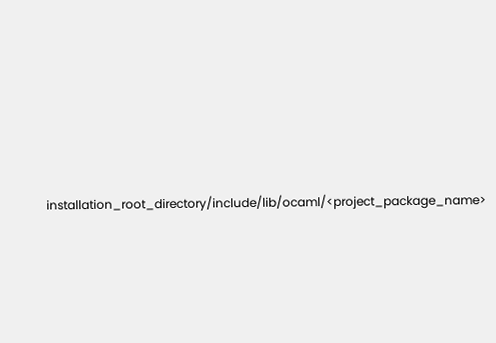installation_root_directory/include/lib/ocaml/<project_package_name>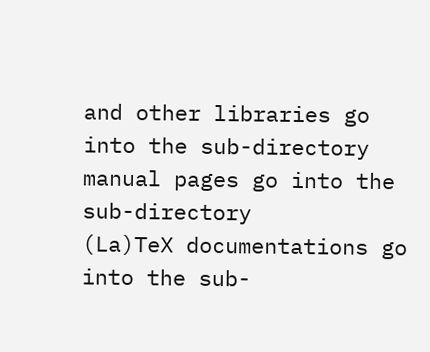and other libraries go into the sub-directory
manual pages go into the sub-directory
(La)TeX documentations go into the sub-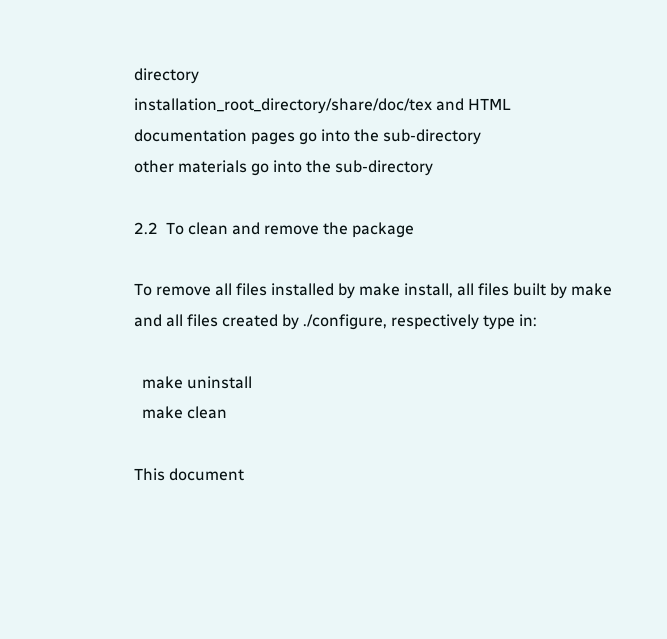directory
installation_root_directory/share/doc/tex and HTML documentation pages go into the sub-directory
other materials go into the sub-directory

2.2  To clean and remove the package

To remove all files installed by make install, all files built by make and all files created by ./configure, respectively type in:

  make uninstall
  make clean

This document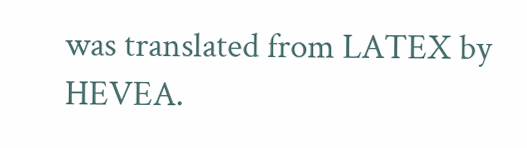was translated from LATEX by HEVEA.